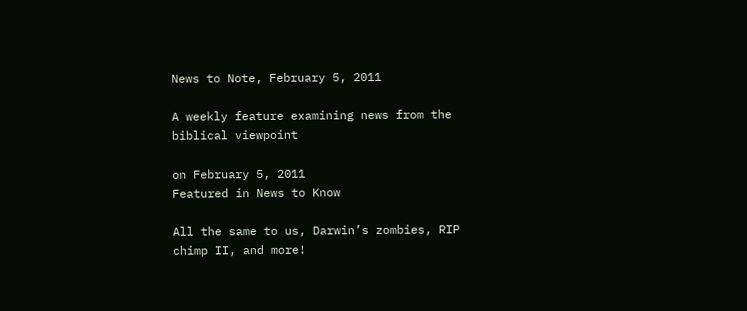News to Note, February 5, 2011

A weekly feature examining news from the biblical viewpoint

on February 5, 2011
Featured in News to Know

All the same to us, Darwin’s zombies, RIP chimp II, and more!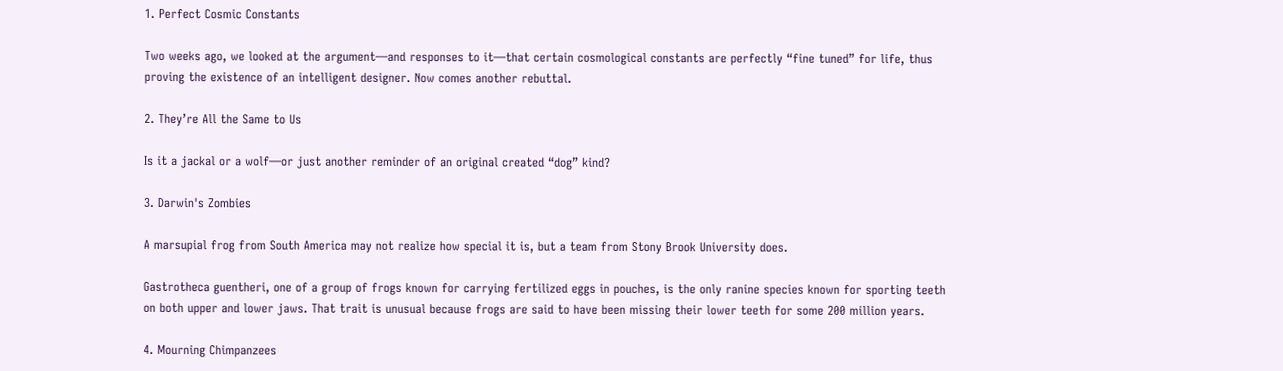1. Perfect Cosmic Constants

Two weeks ago, we looked at the argument—and responses to it—that certain cosmological constants are perfectly “fine tuned” for life, thus proving the existence of an intelligent designer. Now comes another rebuttal.

2. They’re All the Same to Us

Is it a jackal or a wolf—or just another reminder of an original created “dog” kind?

3. Darwin's Zombies

A marsupial frog from South America may not realize how special it is, but a team from Stony Brook University does.

Gastrotheca guentheri, one of a group of frogs known for carrying fertilized eggs in pouches, is the only ranine species known for sporting teeth on both upper and lower jaws. That trait is unusual because frogs are said to have been missing their lower teeth for some 200 million years.

4. Mourning Chimpanzees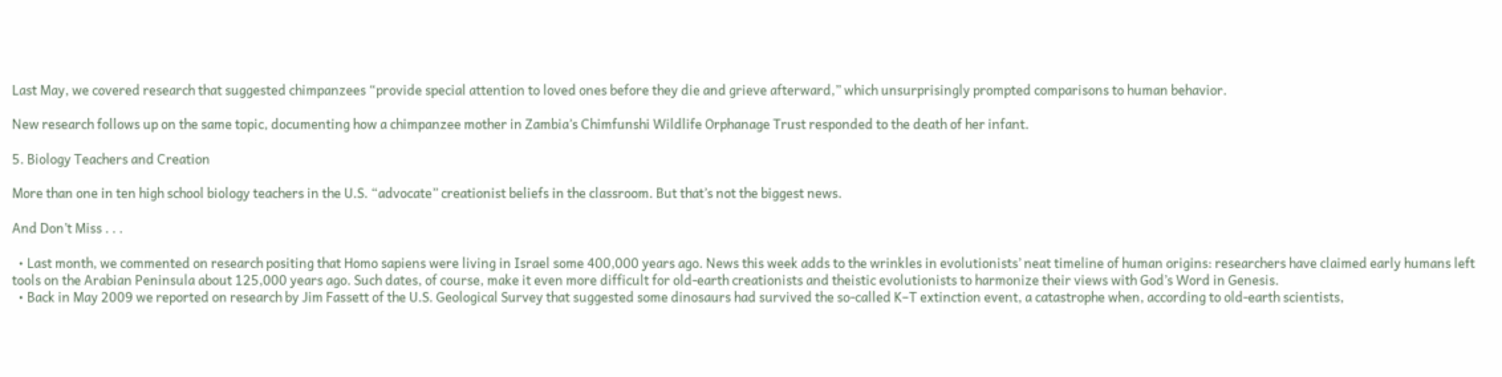Last May, we covered research that suggested chimpanzees “provide special attention to loved ones before they die and grieve afterward,” which unsurprisingly prompted comparisons to human behavior.

New research follows up on the same topic, documenting how a chimpanzee mother in Zambia’s Chimfunshi Wildlife Orphanage Trust responded to the death of her infant.

5. Biology Teachers and Creation

More than one in ten high school biology teachers in the U.S. “advocate” creationist beliefs in the classroom. But that’s not the biggest news.

And Don’t Miss . . .

  • Last month, we commented on research positing that Homo sapiens were living in Israel some 400,000 years ago. News this week adds to the wrinkles in evolutionists’ neat timeline of human origins: researchers have claimed early humans left tools on the Arabian Peninsula about 125,000 years ago. Such dates, of course, make it even more difficult for old-earth creationists and theistic evolutionists to harmonize their views with God’s Word in Genesis.
  • Back in May 2009 we reported on research by Jim Fassett of the U.S. Geological Survey that suggested some dinosaurs had survived the so-called K–T extinction event, a catastrophe when, according to old-earth scientists,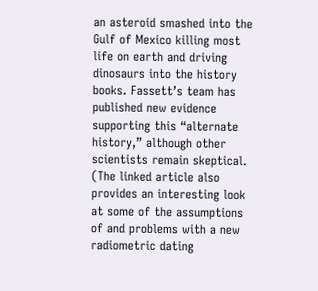an asteroid smashed into the Gulf of Mexico killing most life on earth and driving dinosaurs into the history books. Fassett’s team has published new evidence supporting this “alternate history,” although other scientists remain skeptical. (The linked article also provides an interesting look at some of the assumptions of and problems with a new radiometric dating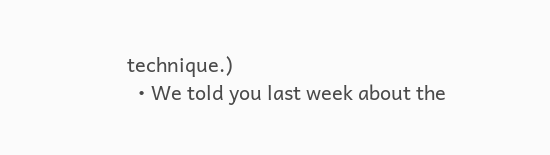technique.)
  • We told you last week about the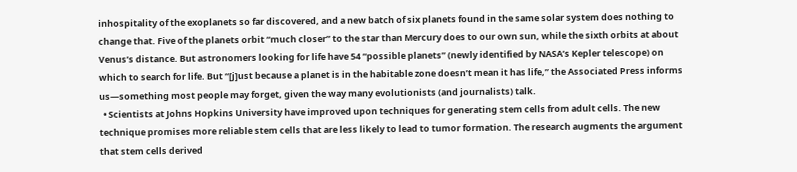inhospitality of the exoplanets so far discovered, and a new batch of six planets found in the same solar system does nothing to change that. Five of the planets orbit “much closer” to the star than Mercury does to our own sun, while the sixth orbits at about Venus’s distance. But astronomers looking for life have 54 “possible planets” (newly identified by NASA’s Kepler telescope) on which to search for life. But “[j]ust because a planet is in the habitable zone doesn’t mean it has life,” the Associated Press informs us—something most people may forget, given the way many evolutionists (and journalists) talk.
  • Scientists at Johns Hopkins University have improved upon techniques for generating stem cells from adult cells. The new technique promises more reliable stem cells that are less likely to lead to tumor formation. The research augments the argument that stem cells derived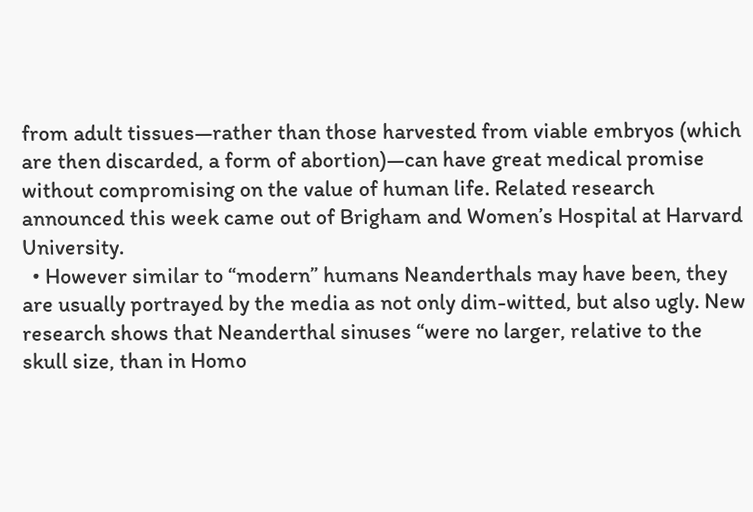from adult tissues—rather than those harvested from viable embryos (which are then discarded, a form of abortion)—can have great medical promise without compromising on the value of human life. Related research announced this week came out of Brigham and Women’s Hospital at Harvard University.
  • However similar to “modern” humans Neanderthals may have been, they are usually portrayed by the media as not only dim-witted, but also ugly. New research shows that Neanderthal sinuses “were no larger, relative to the skull size, than in Homo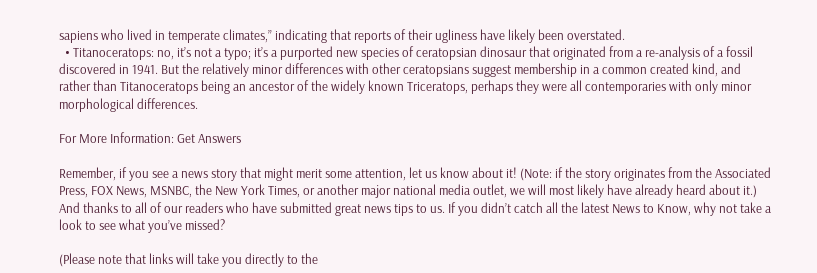sapiens who lived in temperate climates,” indicating that reports of their ugliness have likely been overstated.
  • Titanoceratops: no, it’s not a typo; it’s a purported new species of ceratopsian dinosaur that originated from a re-analysis of a fossil discovered in 1941. But the relatively minor differences with other ceratopsians suggest membership in a common created kind, and rather than Titanoceratops being an ancestor of the widely known Triceratops, perhaps they were all contemporaries with only minor morphological differences.

For More Information: Get Answers

Remember, if you see a news story that might merit some attention, let us know about it! (Note: if the story originates from the Associated Press, FOX News, MSNBC, the New York Times, or another major national media outlet, we will most likely have already heard about it.) And thanks to all of our readers who have submitted great news tips to us. If you didn’t catch all the latest News to Know, why not take a look to see what you’ve missed?

(Please note that links will take you directly to the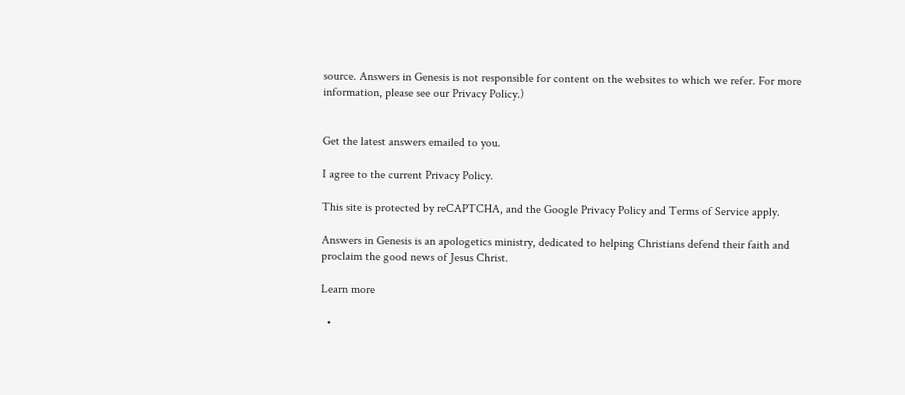source. Answers in Genesis is not responsible for content on the websites to which we refer. For more information, please see our Privacy Policy.)


Get the latest answers emailed to you.

I agree to the current Privacy Policy.

This site is protected by reCAPTCHA, and the Google Privacy Policy and Terms of Service apply.

Answers in Genesis is an apologetics ministry, dedicated to helping Christians defend their faith and proclaim the good news of Jesus Christ.

Learn more

  •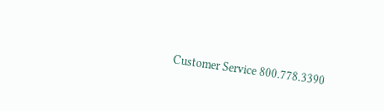Customer Service 800.778.3390